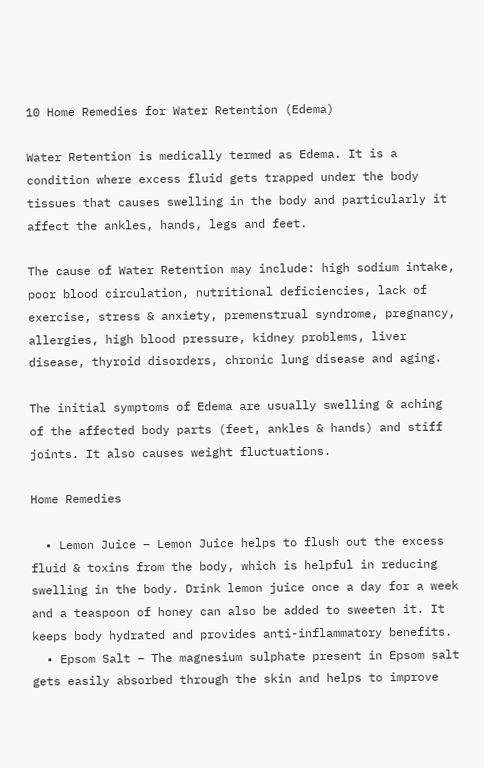10 Home Remedies for Water Retention (Edema)

Water Retention is medically termed as Edema. It is a condition where excess fluid gets trapped under the body tissues that causes swelling in the body and particularly it affect the ankles, hands, legs and feet.

The cause of Water Retention may include: high sodium intake, poor blood circulation, nutritional deficiencies, lack of exercise, stress & anxiety, premenstrual syndrome, pregnancy, allergies, high blood pressure, kidney problems, liver disease, thyroid disorders, chronic lung disease and aging.

The initial symptoms of Edema are usually swelling & aching of the affected body parts (feet, ankles & hands) and stiff joints. It also causes weight fluctuations.

Home Remedies

  • Lemon Juice – Lemon Juice helps to flush out the excess fluid & toxins from the body, which is helpful in reducing swelling in the body. Drink lemon juice once a day for a week and a teaspoon of honey can also be added to sweeten it. It keeps body hydrated and provides anti-inflammatory benefits.
  • Epsom Salt – The magnesium sulphate present in Epsom salt gets easily absorbed through the skin and helps to improve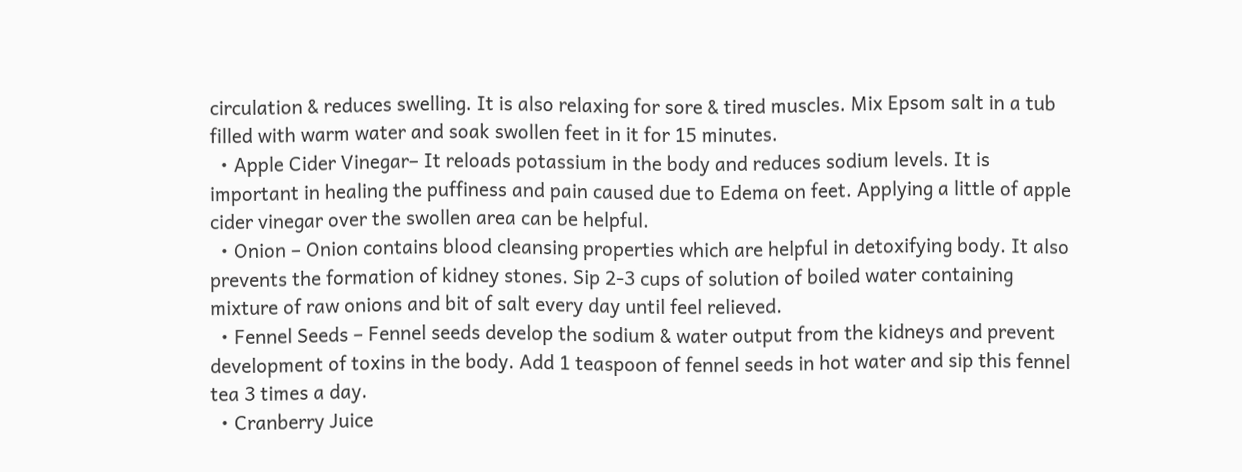circulation & reduces swelling. It is also relaxing for sore & tired muscles. Mix Epsom salt in a tub filled with warm water and soak swollen feet in it for 15 minutes.
  • Apple Cider Vinegar– It reloads potassium in the body and reduces sodium levels. It is important in healing the puffiness and pain caused due to Edema on feet. Applying a little of apple cider vinegar over the swollen area can be helpful.
  • Onion – Onion contains blood cleansing properties which are helpful in detoxifying body. It also prevents the formation of kidney stones. Sip 2-3 cups of solution of boiled water containing mixture of raw onions and bit of salt every day until feel relieved.
  • Fennel Seeds – Fennel seeds develop the sodium & water output from the kidneys and prevent development of toxins in the body. Add 1 teaspoon of fennel seeds in hot water and sip this fennel tea 3 times a day.
  • Cranberry Juice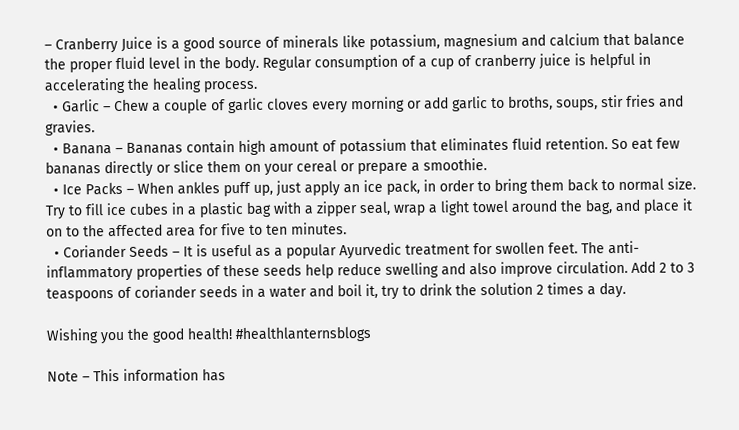– Cranberry Juice is a good source of minerals like potassium, magnesium and calcium that balance the proper fluid level in the body. Regular consumption of a cup of cranberry juice is helpful in accelerating the healing process.
  • Garlic – Chew a couple of garlic cloves every morning or add garlic to broths, soups, stir fries and gravies.
  • Banana – Bananas contain high amount of potassium that eliminates fluid retention. So eat few bananas directly or slice them on your cereal or prepare a smoothie.
  • Ice Packs – When ankles puff up, just apply an ice pack, in order to bring them back to normal size. Try to fill ice cubes in a plastic bag with a zipper seal, wrap a light towel around the bag, and place it on to the affected area for five to ten minutes.
  • Coriander Seeds – It is useful as a popular Ayurvedic treatment for swollen feet. The anti-inflammatory properties of these seeds help reduce swelling and also improve circulation. Add 2 to 3 teaspoons of coriander seeds in a water and boil it, try to drink the solution 2 times a day.

Wishing you the good health! #healthlanternsblogs

Note – This information has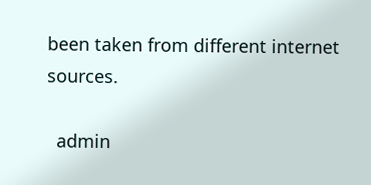been taken from different internet sources.

  admin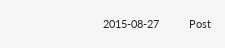2015-08-27          Post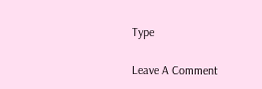Type

Leave A Comment